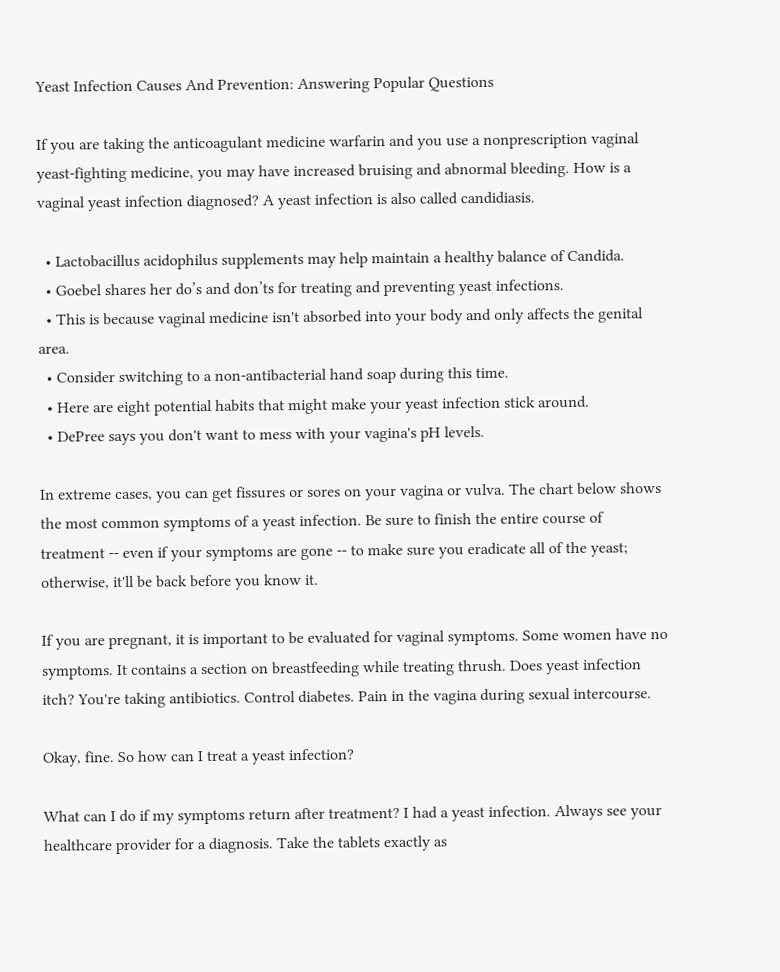Yeast Infection Causes And Prevention: Answering Popular Questions

If you are taking the anticoagulant medicine warfarin and you use a nonprescription vaginal yeast-fighting medicine, you may have increased bruising and abnormal bleeding. How is a vaginal yeast infection diagnosed? A yeast infection is also called candidiasis.

  • Lactobacillus acidophilus supplements may help maintain a healthy balance of Candida.
  • Goebel shares her do’s and don’ts for treating and preventing yeast infections.
  • This is because vaginal medicine isn't absorbed into your body and only affects the genital area.
  • Consider switching to a non-antibacterial hand soap during this time.
  • Here are eight potential habits that might make your yeast infection stick around.
  • DePree says you don't want to mess with your vagina's pH levels.

In extreme cases, you can get fissures or sores on your vagina or vulva. The chart below shows the most common symptoms of a yeast infection. Be sure to finish the entire course of treatment -- even if your symptoms are gone -- to make sure you eradicate all of the yeast; otherwise, it'll be back before you know it.

If you are pregnant, it is important to be evaluated for vaginal symptoms. Some women have no symptoms. It contains a section on breastfeeding while treating thrush. Does yeast infection itch? You're taking antibiotics. Control diabetes. Pain in the vagina during sexual intercourse.

Okay, fine. So how can I treat a yeast infection?

What can I do if my symptoms return after treatment? I had a yeast infection. Always see your healthcare provider for a diagnosis. Take the tablets exactly as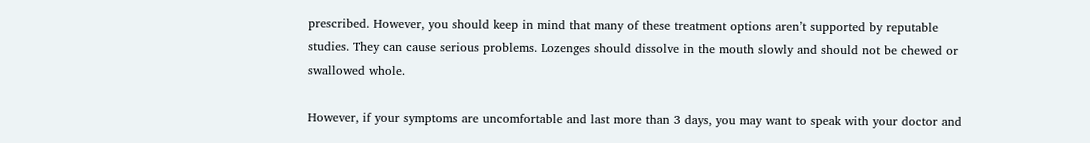prescribed. However, you should keep in mind that many of these treatment options aren’t supported by reputable studies. They can cause serious problems. Lozenges should dissolve in the mouth slowly and should not be chewed or swallowed whole.

However, if your symptoms are uncomfortable and last more than 3 days, you may want to speak with your doctor and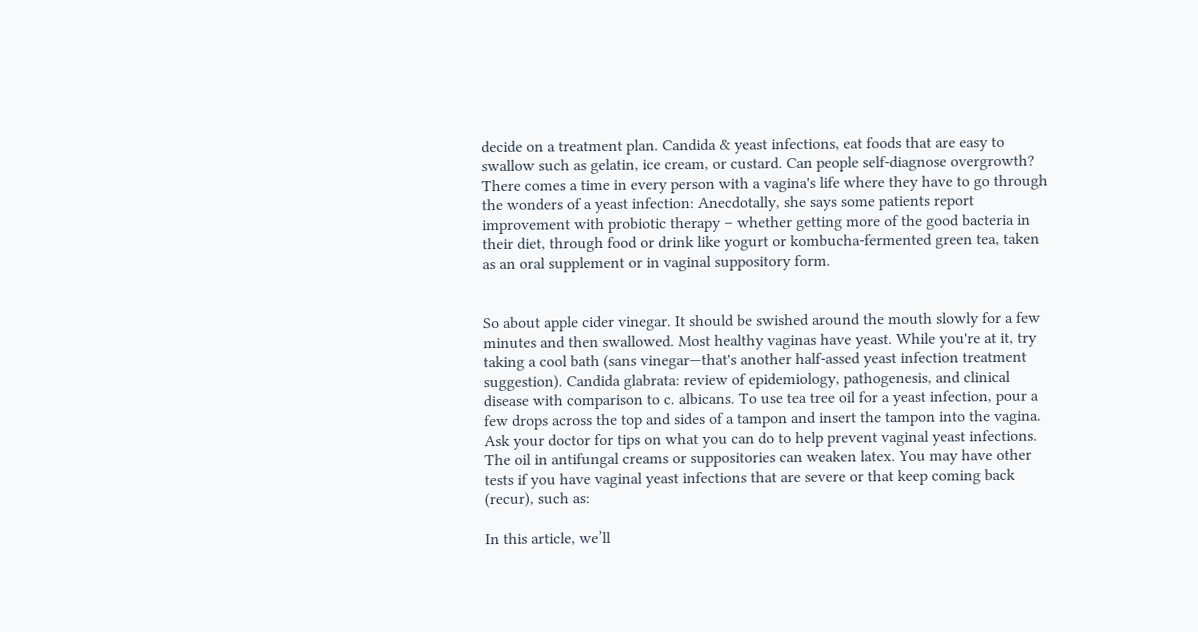decide on a treatment plan. Candida & yeast infections, eat foods that are easy to swallow such as gelatin, ice cream, or custard. Can people self-diagnose overgrowth? There comes a time in every person with a vagina's life where they have to go through the wonders of a yeast infection: Anecdotally, she says some patients report improvement with probiotic therapy – whether getting more of the good bacteria in their diet, through food or drink like yogurt or kombucha-fermented green tea, taken as an oral supplement or in vaginal suppository form.


So about apple cider vinegar. It should be swished around the mouth slowly for a few minutes and then swallowed. Most healthy vaginas have yeast. While you're at it, try taking a cool bath (sans vinegar—that's another half-assed yeast infection treatment suggestion). Candida glabrata: review of epidemiology, pathogenesis, and clinical disease with comparison to c. albicans. To use tea tree oil for a yeast infection, pour a few drops across the top and sides of a tampon and insert the tampon into the vagina. Ask your doctor for tips on what you can do to help prevent vaginal yeast infections. The oil in antifungal creams or suppositories can weaken latex. You may have other tests if you have vaginal yeast infections that are severe or that keep coming back (recur), such as:

In this article, we’ll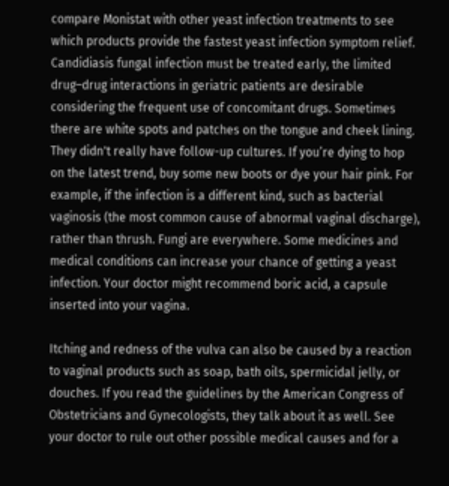compare Monistat with other yeast infection treatments to see which products provide the fastest yeast infection symptom relief. Candidiasis fungal infection must be treated early, the limited drug–drug interactions in geriatric patients are desirable considering the frequent use of concomitant drugs. Sometimes there are white spots and patches on the tongue and cheek lining. They didn't really have follow-up cultures. If you’re dying to hop on the latest trend, buy some new boots or dye your hair pink. For example, if the infection is a different kind, such as bacterial vaginosis (the most common cause of abnormal vaginal discharge), rather than thrush. Fungi are everywhere. Some medicines and medical conditions can increase your chance of getting a yeast infection. Your doctor might recommend boric acid, a capsule inserted into your vagina.

Itching and redness of the vulva can also be caused by a reaction to vaginal products such as soap, bath oils, spermicidal jelly, or douches. If you read the guidelines by the American Congress of Obstetricians and Gynecologists, they talk about it as well. See your doctor to rule out other possible medical causes and for a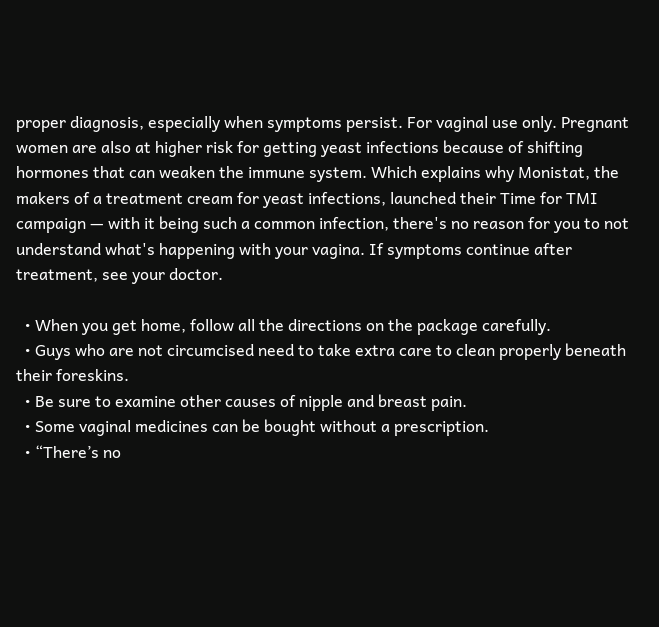proper diagnosis, especially when symptoms persist. For vaginal use only. Pregnant women are also at higher risk for getting yeast infections because of shifting hormones that can weaken the immune system. Which explains why Monistat, the makers of a treatment cream for yeast infections, launched their Time for TMI campaign — with it being such a common infection, there's no reason for you to not understand what's happening with your vagina. If symptoms continue after treatment, see your doctor.

  • When you get home, follow all the directions on the package carefully.
  • Guys who are not circumcised need to take extra care to clean properly beneath their foreskins.
  • Be sure to examine other causes of nipple and breast pain.
  • Some vaginal medicines can be bought without a prescription.
  • “There’s no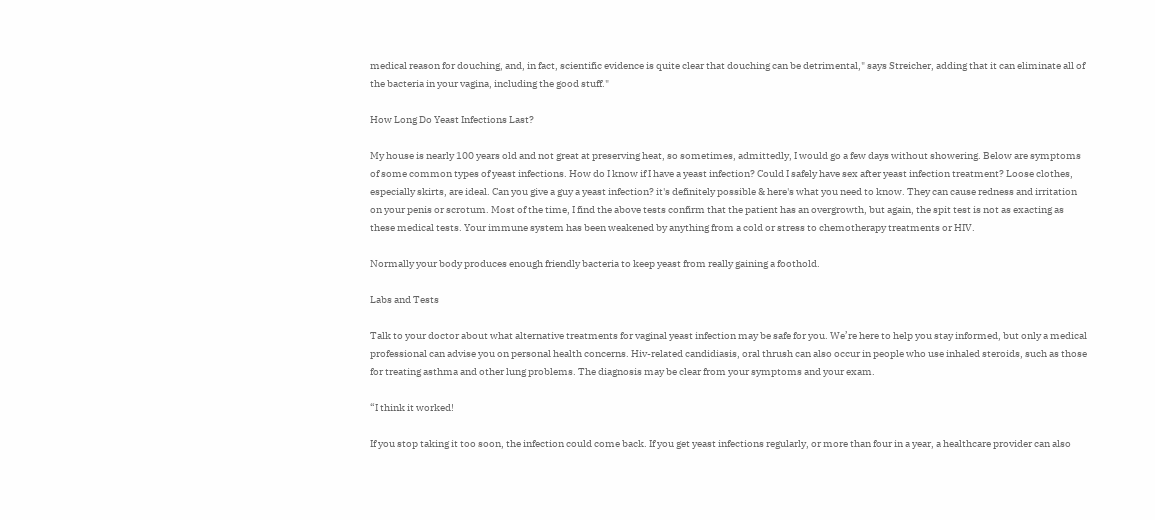medical reason for douching, and, in fact, scientific evidence is quite clear that douching can be detrimental," says Streicher, adding that it can eliminate all of the bacteria in your vagina, including the good stuff."

How Long Do Yeast Infections Last?

My house is nearly 100 years old and not great at preserving heat, so sometimes, admittedly, I would go a few days without showering. Below are symptoms of some common types of yeast infections. How do I know if I have a yeast infection? Could I safely have sex after yeast infection treatment? Loose clothes, especially skirts, are ideal. Can you give a guy a yeast infection? it's definitely possible & here's what you need to know. They can cause redness and irritation on your penis or scrotum. Most of the time, I find the above tests confirm that the patient has an overgrowth, but again, the spit test is not as exacting as these medical tests. Your immune system has been weakened by anything from a cold or stress to chemotherapy treatments or HIV.

Normally your body produces enough friendly bacteria to keep yeast from really gaining a foothold.

Labs and Tests

Talk to your doctor about what alternative treatments for vaginal yeast infection may be safe for you. We’re here to help you stay informed, but only a medical professional can advise you on personal health concerns. Hiv-related candidiasis, oral thrush can also occur in people who use inhaled steroids, such as those for treating asthma and other lung problems. The diagnosis may be clear from your symptoms and your exam.

“I think it worked!

If you stop taking it too soon, the infection could come back. If you get yeast infections regularly, or more than four in a year, a healthcare provider can also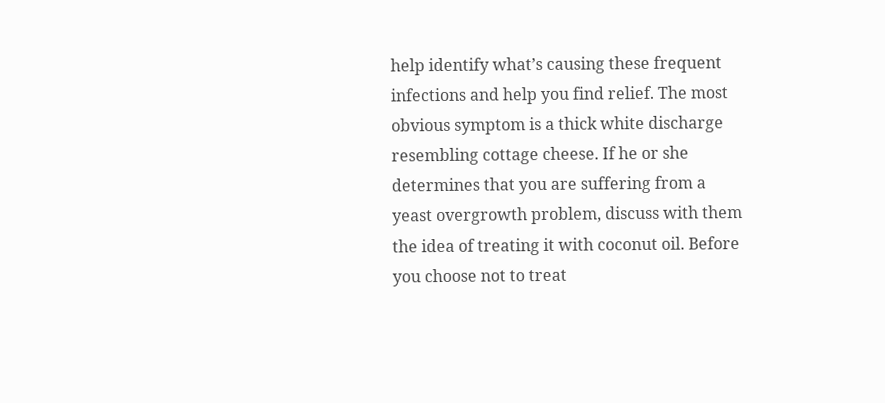help identify what’s causing these frequent infections and help you find relief. The most obvious symptom is a thick white discharge resembling cottage cheese. If he or she determines that you are suffering from a yeast overgrowth problem, discuss with them the idea of treating it with coconut oil. Before you choose not to treat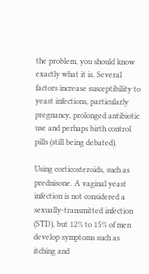the problem, you should know exactly what it is. Several factors increase susceptibility to yeast infections, particularly pregnancy, prolonged antibiotic use and perhaps birth control pills (still being debated).

Using corticosteroids, such as prednisone. A vaginal yeast infection is not considered a sexually-transmitted infection (STD), but 12% to 15% of men develop symptoms such as itching and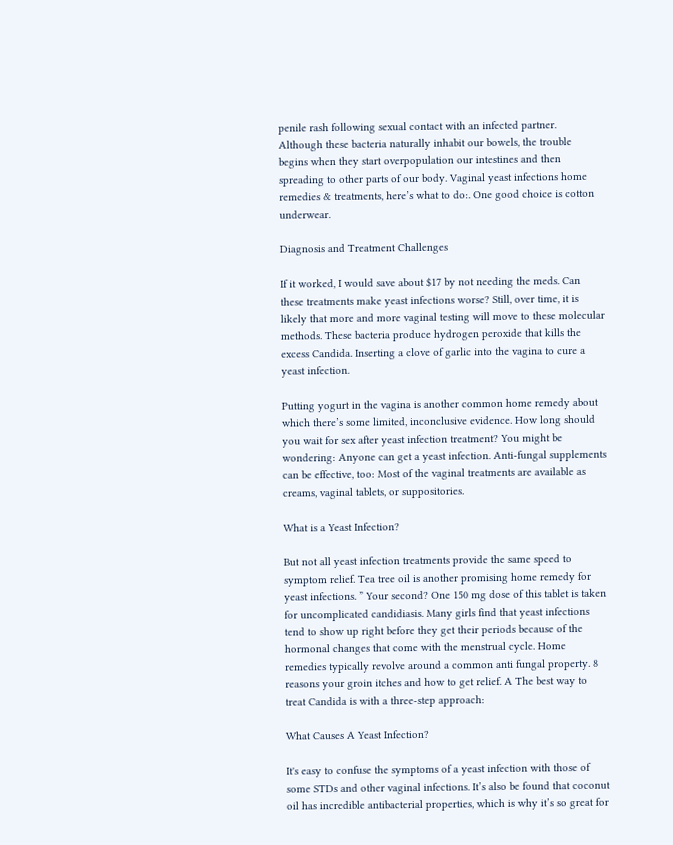penile rash following sexual contact with an infected partner. Although these bacteria naturally inhabit our bowels, the trouble begins when they start overpopulation our intestines and then spreading to other parts of our body. Vaginal yeast infections home remedies & treatments, here’s what to do:. One good choice is cotton underwear.

Diagnosis and Treatment Challenges

If it worked, I would save about $17 by not needing the meds. Can these treatments make yeast infections worse? Still, over time, it is likely that more and more vaginal testing will move to these molecular methods. These bacteria produce hydrogen peroxide that kills the excess Candida. Inserting a clove of garlic into the vagina to cure a yeast infection.

Putting yogurt in the vagina is another common home remedy about which there’s some limited, inconclusive evidence. How long should you wait for sex after yeast infection treatment? You might be wondering: Anyone can get a yeast infection. Anti-fungal supplements can be effective, too: Most of the vaginal treatments are available as creams, vaginal tablets, or suppositories.

What is a Yeast Infection?

But not all yeast infection treatments provide the same speed to symptom relief. Tea tree oil is another promising home remedy for yeast infections. ” Your second? One 150 mg dose of this tablet is taken for uncomplicated candidiasis. Many girls find that yeast infections tend to show up right before they get their periods because of the hormonal changes that come with the menstrual cycle. Home remedies typically revolve around a common anti fungal property. 8 reasons your groin itches and how to get relief. A The best way to treat Candida is with a three-step approach:

What Causes A Yeast Infection?

It's easy to confuse the symptoms of a yeast infection with those of some STDs and other vaginal infections. It’s also be found that coconut oil has incredible antibacterial properties, which is why it’s so great for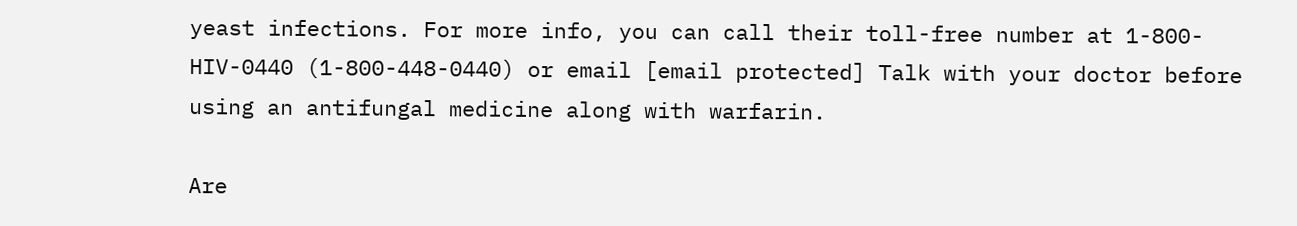yeast infections. For more info, you can call their toll-free number at 1-800-HIV-0440 (1-800-448-0440) or email [email protected] Talk with your doctor before using an antifungal medicine along with warfarin.

Are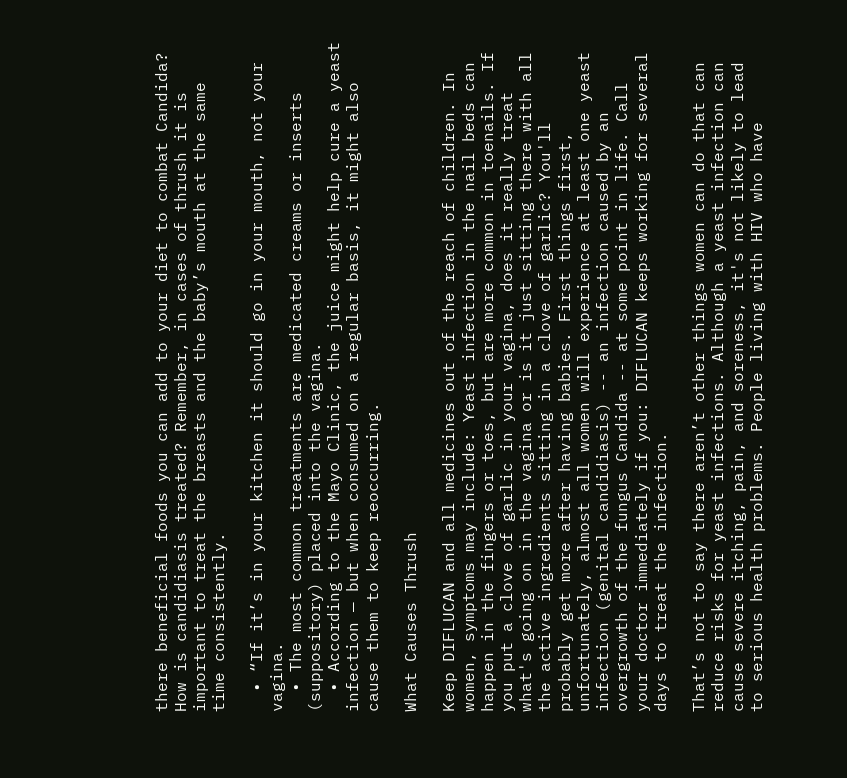there beneficial foods you can add to your diet to combat Candida? How is candidiasis treated? Remember, in cases of thrush it is important to treat the breasts and the baby’s mouth at the same time consistently.

  • “If it’s in your kitchen it should go in your mouth, not your vagina.
  • The most common treatments are medicated creams or inserts (suppository) placed into the vagina.
  • According to the Mayo Clinic, the juice might help cure a yeast infection — but when consumed on a regular basis, it might also cause them to keep reoccurring.

What Causes Thrush

Keep DIFLUCAN and all medicines out of the reach of children. In women, symptoms may include: Yeast infection in the nail beds can happen in the fingers or toes, but are more common in toenails. If you put a clove of garlic in your vagina, does it really treat what's going on in the vagina or is it just sitting there with all the active ingredients sitting in a clove of garlic? You'll probably get more after having babies. First things first, unfortunately, almost all women will experience at least one yeast infection (genital candidiasis) -- an infection caused by an overgrowth of the fungus Candida -- at some point in life. Call your doctor immediately if you: DIFLUCAN keeps working for several days to treat the infection.

That’s not to say there aren’t other things women can do that can reduce risks for yeast infections. Although a yeast infection can cause severe itching, pain, and soreness, it's not likely to lead to serious health problems. People living with HIV who have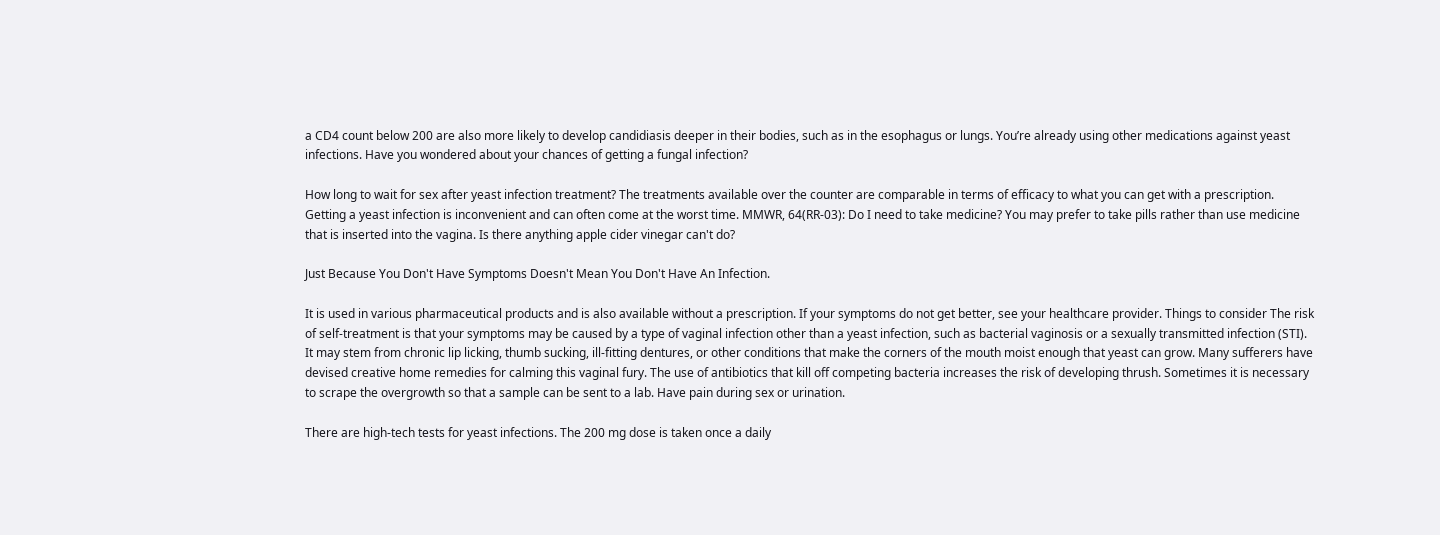a CD4 count below 200 are also more likely to develop candidiasis deeper in their bodies, such as in the esophagus or lungs. You’re already using other medications against yeast infections. Have you wondered about your chances of getting a fungal infection?

How long to wait for sex after yeast infection treatment? The treatments available over the counter are comparable in terms of efficacy to what you can get with a prescription. Getting a yeast infection is inconvenient and can often come at the worst time. MMWR, 64(RR-03): Do I need to take medicine? You may prefer to take pills rather than use medicine that is inserted into the vagina. Is there anything apple cider vinegar can't do?

Just Because You Don't Have Symptoms Doesn't Mean You Don't Have An Infection.

It is used in various pharmaceutical products and is also available without a prescription. If your symptoms do not get better, see your healthcare provider. Things to consider The risk of self-treatment is that your symptoms may be caused by a type of vaginal infection other than a yeast infection, such as bacterial vaginosis or a sexually transmitted infection (STI). It may stem from chronic lip licking, thumb sucking, ill-fitting dentures, or other conditions that make the corners of the mouth moist enough that yeast can grow. Many sufferers have devised creative home remedies for calming this vaginal fury. The use of antibiotics that kill off competing bacteria increases the risk of developing thrush. Sometimes it is necessary to scrape the overgrowth so that a sample can be sent to a lab. Have pain during sex or urination.

There are high-tech tests for yeast infections. The 200 mg dose is taken once a daily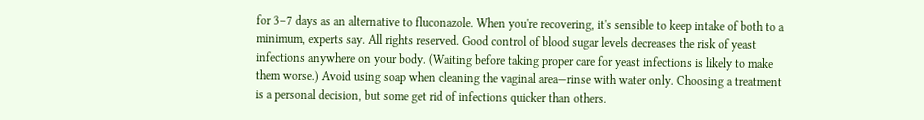for 3–7 days as an alternative to fluconazole. When you're recovering, it's sensible to keep intake of both to a minimum, experts say. All rights reserved. Good control of blood sugar levels decreases the risk of yeast infections anywhere on your body. (Waiting before taking proper care for yeast infections is likely to make them worse.) Avoid using soap when cleaning the vaginal area—rinse with water only. Choosing a treatment is a personal decision, but some get rid of infections quicker than others.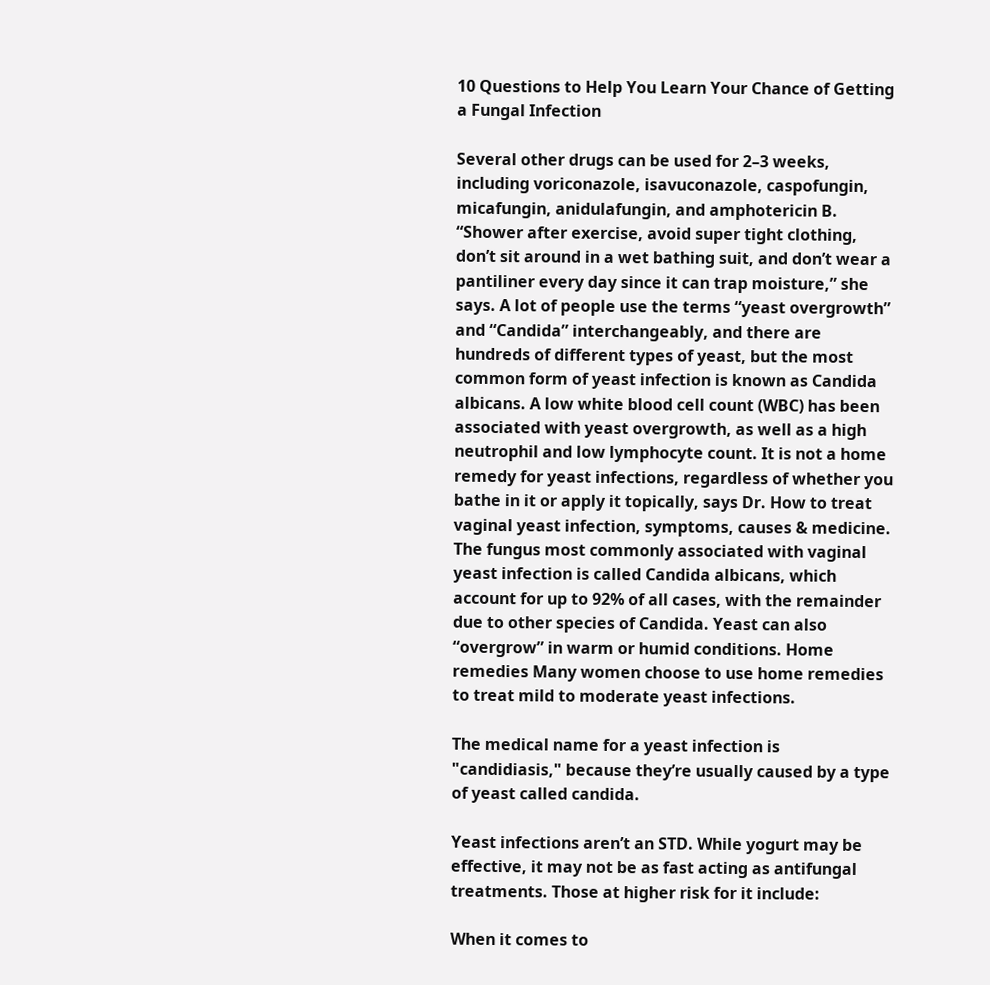10 Questions to Help You Learn Your Chance of Getting a Fungal Infection

Several other drugs can be used for 2–3 weeks, including voriconazole, isavuconazole, caspofungin, micafungin, anidulafungin, and amphotericin B. “Shower after exercise, avoid super tight clothing, don’t sit around in a wet bathing suit, and don’t wear a pantiliner every day since it can trap moisture,” she says. A lot of people use the terms “yeast overgrowth” and “Candida” interchangeably, and there are hundreds of different types of yeast, but the most common form of yeast infection is known as Candida albicans. A low white blood cell count (WBC) has been associated with yeast overgrowth, as well as a high neutrophil and low lymphocyte count. It is not a home remedy for yeast infections, regardless of whether you bathe in it or apply it topically, says Dr. How to treat vaginal yeast infection, symptoms, causes & medicine. The fungus most commonly associated with vaginal yeast infection is called Candida albicans, which account for up to 92% of all cases, with the remainder due to other species of Candida. Yeast can also “overgrow” in warm or humid conditions. Home remedies Many women choose to use home remedies to treat mild to moderate yeast infections.

The medical name for a yeast infection is "candidiasis," because they’re usually caused by a type of yeast called candida.

Yeast infections aren’t an STD. While yogurt may be effective, it may not be as fast acting as antifungal treatments. Those at higher risk for it include:

When it comes to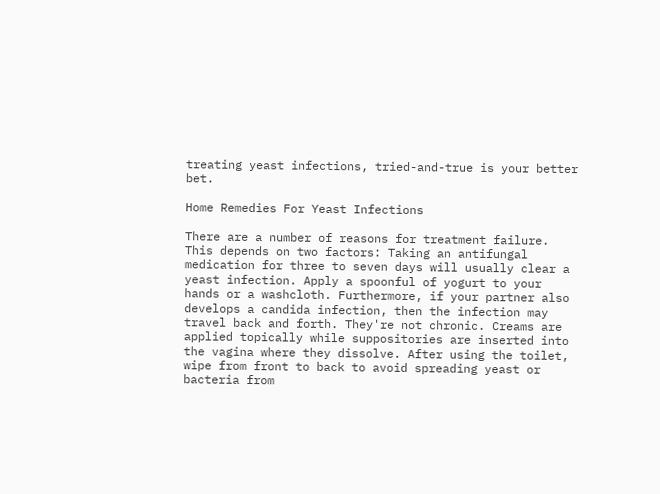treating yeast infections, tried-and-true is your better bet.

Home Remedies For Yeast Infections

There are a number of reasons for treatment failure. This depends on two factors: Taking an antifungal medication for three to seven days will usually clear a yeast infection. Apply a spoonful of yogurt to your hands or a washcloth. Furthermore, if your partner also develops a candida infection, then the infection may travel back and forth. They're not chronic. Creams are applied topically while suppositories are inserted into the vagina where they dissolve. After using the toilet, wipe from front to back to avoid spreading yeast or bacteria from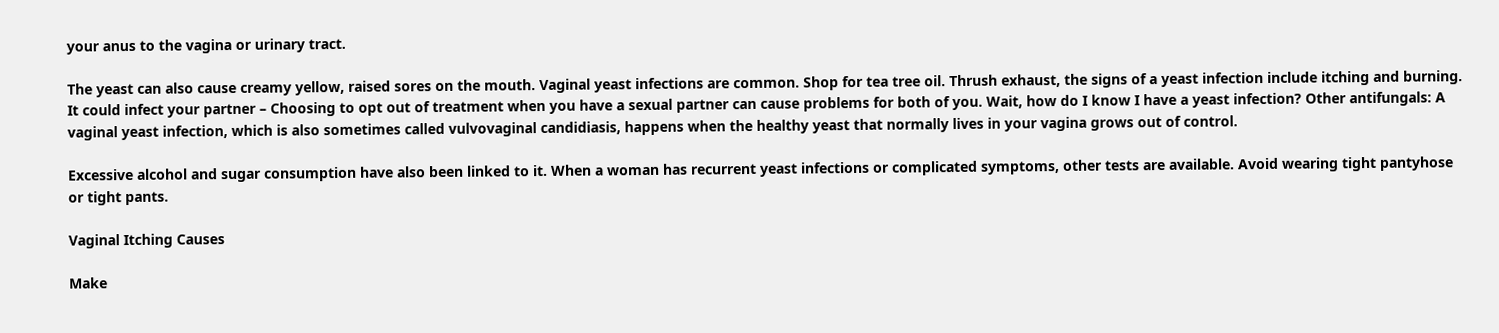your anus to the vagina or urinary tract.

The yeast can also cause creamy yellow, raised sores on the mouth. Vaginal yeast infections are common. Shop for tea tree oil. Thrush exhaust, the signs of a yeast infection include itching and burning. It could infect your partner – Choosing to opt out of treatment when you have a sexual partner can cause problems for both of you. Wait, how do I know I have a yeast infection? Other antifungals: A vaginal yeast infection, which is also sometimes called vulvovaginal candidiasis, happens when the healthy yeast that normally lives in your vagina grows out of control.

Excessive alcohol and sugar consumption have also been linked to it. When a woman has recurrent yeast infections or complicated symptoms, other tests are available. Avoid wearing tight pantyhose or tight pants.

Vaginal Itching Causes

Make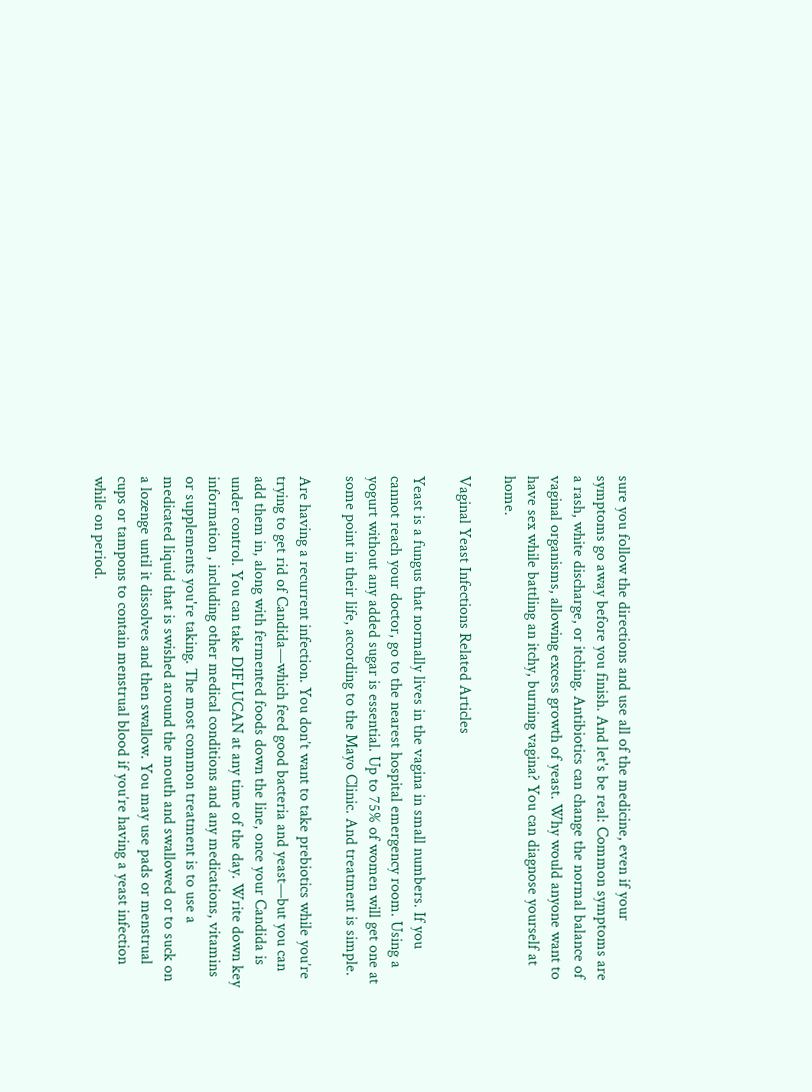sure you follow the directions and use all of the medicine, even if your symptoms go away before you finish. And let's be real: Common symptoms are a rash, white discharge, or itching. Antibiotics can change the normal balance of vaginal organisms, allowing excess growth of yeast. Why would anyone want to have sex while battling an itchy, burning vagina? You can diagnose yourself at home.

Vaginal Yeast Infections Related Articles

Yeast is a fungus that normally lives in the vagina in small numbers. If you cannot reach your doctor, go to the nearest hospital emergency room. Using a yogurt without any added sugar is essential. Up to 75% of women will get one at some point in their life, according to the Mayo Clinic. And treatment is simple.

Are having a recurrent infection. You don’t want to take prebiotics while you’re trying to get rid of Candida—which feed good bacteria and yeast—but you can add them in, along with fermented foods down the line, once your Candida is under control. You can take DIFLUCAN at any time of the day. Write down key information , including other medical conditions and any medications, vitamins or supplements you're taking. The most common treatment is to use a medicated liquid that is swished around the mouth and swallowed or to suck on a lozenge until it dissolves and then swallow. You may use pads or menstrual cups or tampons to contain menstrual blood if you’re having a yeast infection while on period.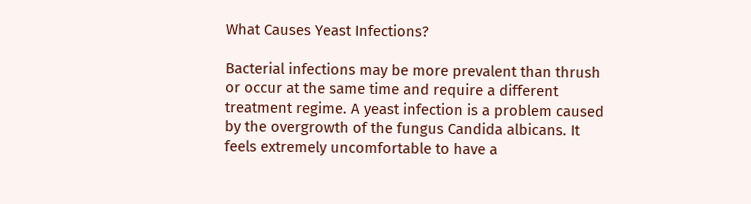What Causes Yeast Infections?

Bacterial infections may be more prevalent than thrush or occur at the same time and require a different treatment regime. A yeast infection is a problem caused by the overgrowth of the fungus Candida albicans. It feels extremely uncomfortable to have a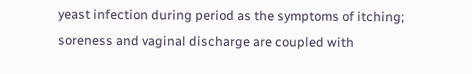yeast infection during period as the symptoms of itching; soreness and vaginal discharge are coupled with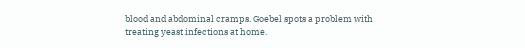blood and abdominal cramps. Goebel spots a problem with treating yeast infections at home.